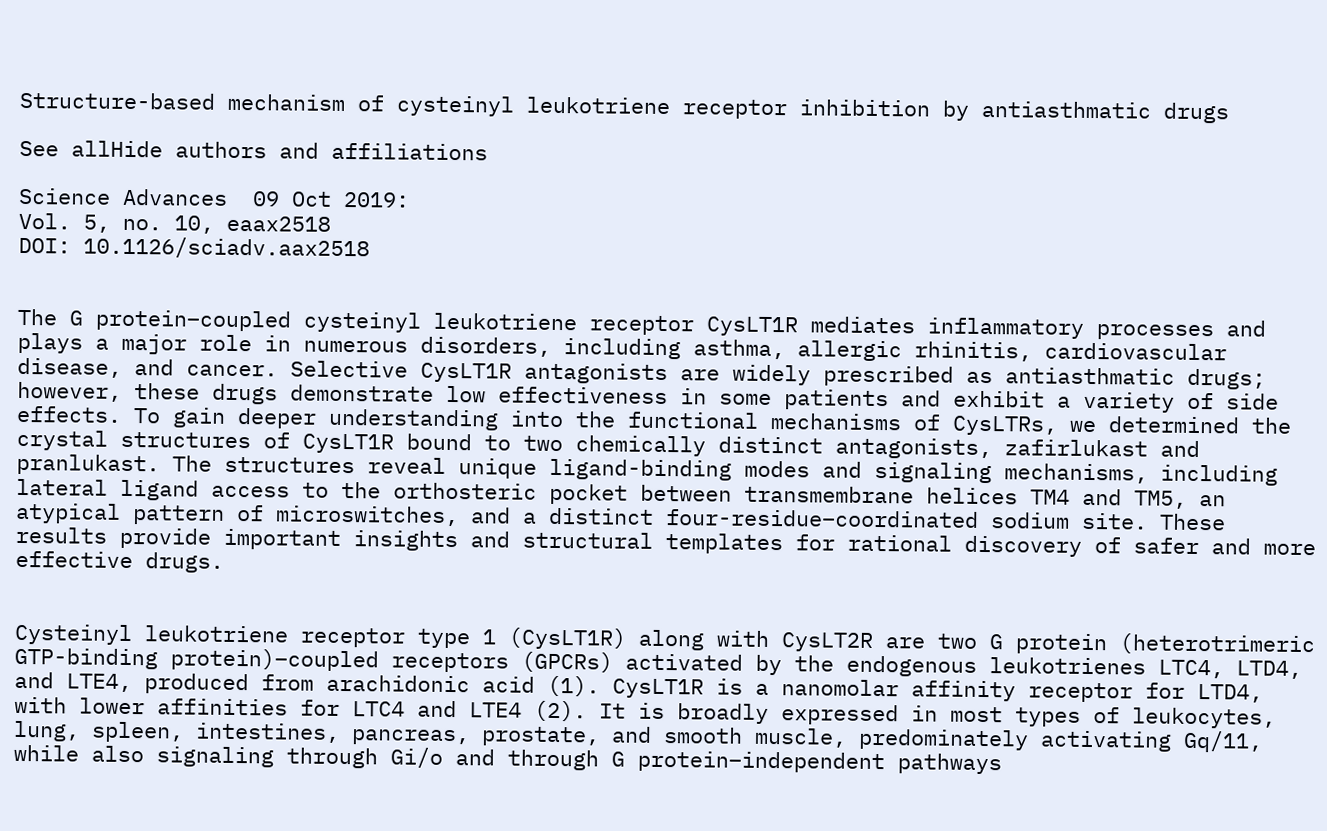Structure-based mechanism of cysteinyl leukotriene receptor inhibition by antiasthmatic drugs

See allHide authors and affiliations

Science Advances  09 Oct 2019:
Vol. 5, no. 10, eaax2518
DOI: 10.1126/sciadv.aax2518


The G protein–coupled cysteinyl leukotriene receptor CysLT1R mediates inflammatory processes and plays a major role in numerous disorders, including asthma, allergic rhinitis, cardiovascular disease, and cancer. Selective CysLT1R antagonists are widely prescribed as antiasthmatic drugs; however, these drugs demonstrate low effectiveness in some patients and exhibit a variety of side effects. To gain deeper understanding into the functional mechanisms of CysLTRs, we determined the crystal structures of CysLT1R bound to two chemically distinct antagonists, zafirlukast and pranlukast. The structures reveal unique ligand-binding modes and signaling mechanisms, including lateral ligand access to the orthosteric pocket between transmembrane helices TM4 and TM5, an atypical pattern of microswitches, and a distinct four-residue–coordinated sodium site. These results provide important insights and structural templates for rational discovery of safer and more effective drugs.


Cysteinyl leukotriene receptor type 1 (CysLT1R) along with CysLT2R are two G protein (heterotrimeric GTP-binding protein)–coupled receptors (GPCRs) activated by the endogenous leukotrienes LTC4, LTD4, and LTE4, produced from arachidonic acid (1). CysLT1R is a nanomolar affinity receptor for LTD4, with lower affinities for LTC4 and LTE4 (2). It is broadly expressed in most types of leukocytes, lung, spleen, intestines, pancreas, prostate, and smooth muscle, predominately activating Gq/11, while also signaling through Gi/o and through G protein–independent pathways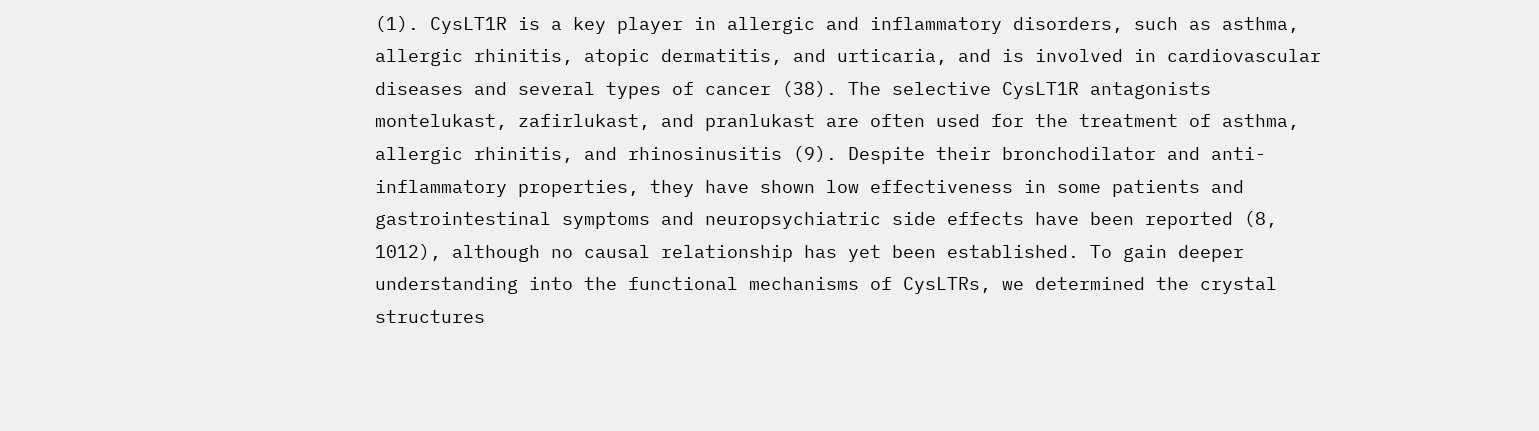(1). CysLT1R is a key player in allergic and inflammatory disorders, such as asthma, allergic rhinitis, atopic dermatitis, and urticaria, and is involved in cardiovascular diseases and several types of cancer (38). The selective CysLT1R antagonists montelukast, zafirlukast, and pranlukast are often used for the treatment of asthma, allergic rhinitis, and rhinosinusitis (9). Despite their bronchodilator and anti-inflammatory properties, they have shown low effectiveness in some patients and gastrointestinal symptoms and neuropsychiatric side effects have been reported (8, 1012), although no causal relationship has yet been established. To gain deeper understanding into the functional mechanisms of CysLTRs, we determined the crystal structures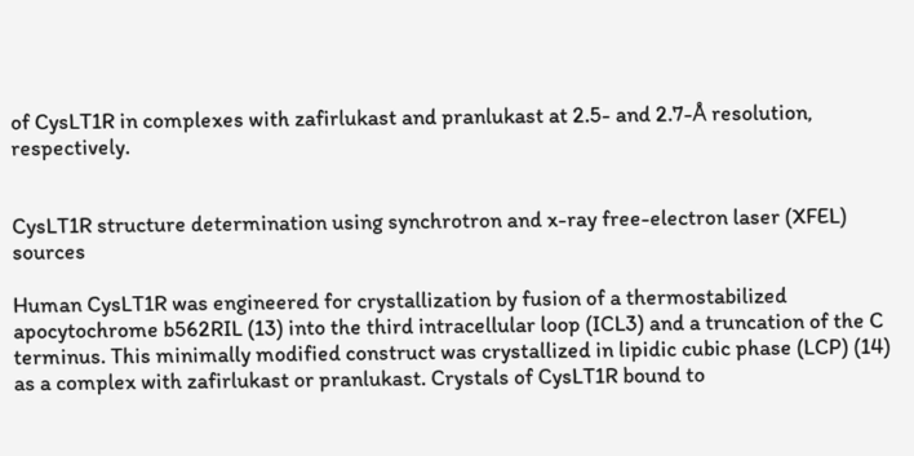of CysLT1R in complexes with zafirlukast and pranlukast at 2.5- and 2.7-Å resolution, respectively.


CysLT1R structure determination using synchrotron and x-ray free-electron laser (XFEL) sources

Human CysLT1R was engineered for crystallization by fusion of a thermostabilized apocytochrome b562RIL (13) into the third intracellular loop (ICL3) and a truncation of the C terminus. This minimally modified construct was crystallized in lipidic cubic phase (LCP) (14) as a complex with zafirlukast or pranlukast. Crystals of CysLT1R bound to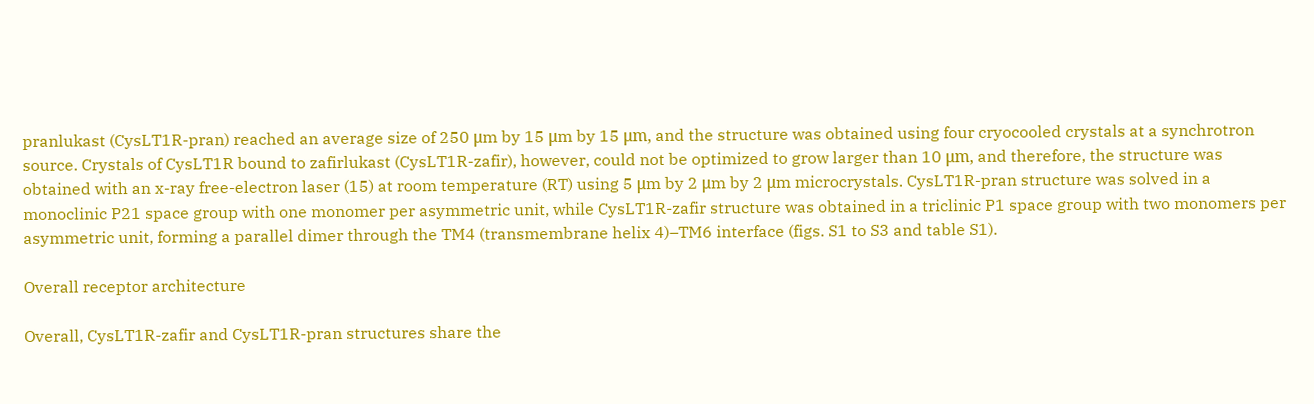pranlukast (CysLT1R-pran) reached an average size of 250 μm by 15 μm by 15 μm, and the structure was obtained using four cryocooled crystals at a synchrotron source. Crystals of CysLT1R bound to zafirlukast (CysLT1R-zafir), however, could not be optimized to grow larger than 10 μm, and therefore, the structure was obtained with an x-ray free-electron laser (15) at room temperature (RT) using 5 μm by 2 μm by 2 μm microcrystals. CysLT1R-pran structure was solved in a monoclinic P21 space group with one monomer per asymmetric unit, while CysLT1R-zafir structure was obtained in a triclinic P1 space group with two monomers per asymmetric unit, forming a parallel dimer through the TM4 (transmembrane helix 4)–TM6 interface (figs. S1 to S3 and table S1).

Overall receptor architecture

Overall, CysLT1R-zafir and CysLT1R-pran structures share the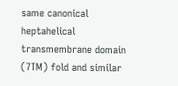same canonical heptahelical transmembrane domain (7TM) fold and similar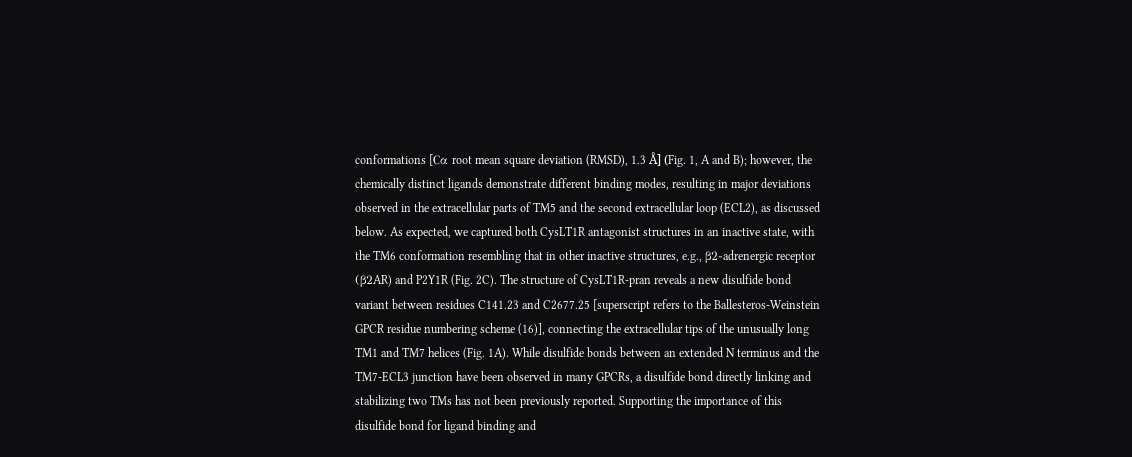conformations [Cα root mean square deviation (RMSD), 1.3 Å] (Fig. 1, A and B); however, the chemically distinct ligands demonstrate different binding modes, resulting in major deviations observed in the extracellular parts of TM5 and the second extracellular loop (ECL2), as discussed below. As expected, we captured both CysLT1R antagonist structures in an inactive state, with the TM6 conformation resembling that in other inactive structures, e.g., β2-adrenergic receptor (β2AR) and P2Y1R (Fig. 2C). The structure of CysLT1R-pran reveals a new disulfide bond variant between residues C141.23 and C2677.25 [superscript refers to the Ballesteros-Weinstein GPCR residue numbering scheme (16)], connecting the extracellular tips of the unusually long TM1 and TM7 helices (Fig. 1A). While disulfide bonds between an extended N terminus and the TM7-ECL3 junction have been observed in many GPCRs, a disulfide bond directly linking and stabilizing two TMs has not been previously reported. Supporting the importance of this disulfide bond for ligand binding and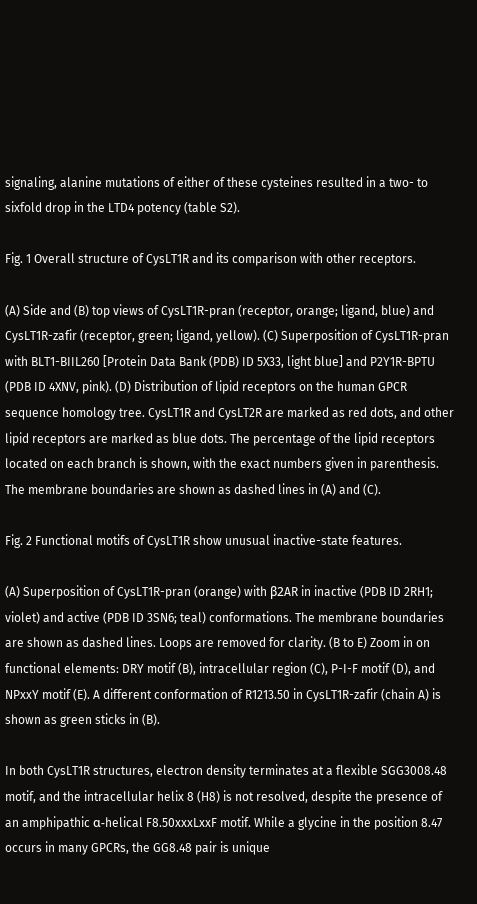signaling, alanine mutations of either of these cysteines resulted in a two- to sixfold drop in the LTD4 potency (table S2).

Fig. 1 Overall structure of CysLT1R and its comparison with other receptors.

(A) Side and (B) top views of CysLT1R-pran (receptor, orange; ligand, blue) and CysLT1R-zafir (receptor, green; ligand, yellow). (C) Superposition of CysLT1R-pran with BLT1-BIIL260 [Protein Data Bank (PDB) ID 5X33, light blue] and P2Y1R-BPTU (PDB ID 4XNV, pink). (D) Distribution of lipid receptors on the human GPCR sequence homology tree. CysLT1R and CysLT2R are marked as red dots, and other lipid receptors are marked as blue dots. The percentage of the lipid receptors located on each branch is shown, with the exact numbers given in parenthesis. The membrane boundaries are shown as dashed lines in (A) and (C).

Fig. 2 Functional motifs of CysLT1R show unusual inactive-state features.

(A) Superposition of CysLT1R-pran (orange) with β2AR in inactive (PDB ID 2RH1; violet) and active (PDB ID 3SN6; teal) conformations. The membrane boundaries are shown as dashed lines. Loops are removed for clarity. (B to E) Zoom in on functional elements: DRY motif (B), intracellular region (C), P-I-F motif (D), and NPxxY motif (E). A different conformation of R1213.50 in CysLT1R-zafir (chain A) is shown as green sticks in (B).

In both CysLT1R structures, electron density terminates at a flexible SGG3008.48 motif, and the intracellular helix 8 (H8) is not resolved, despite the presence of an amphipathic α-helical F8.50xxxLxxF motif. While a glycine in the position 8.47 occurs in many GPCRs, the GG8.48 pair is unique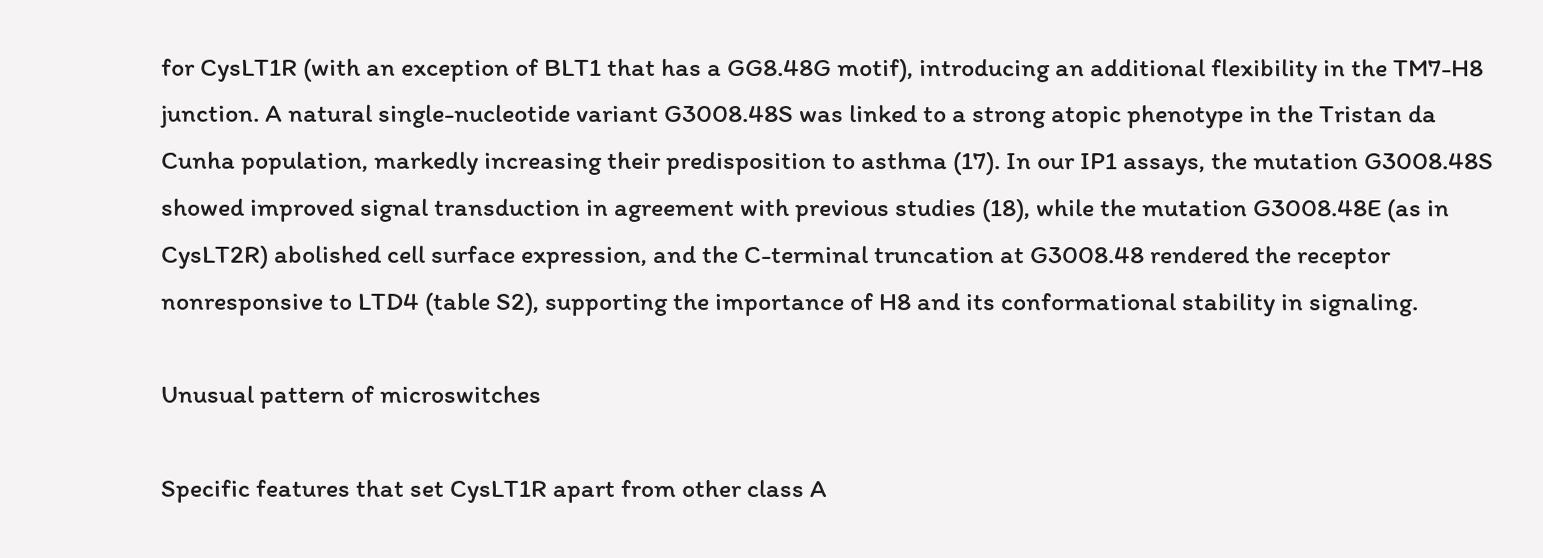for CysLT1R (with an exception of BLT1 that has a GG8.48G motif), introducing an additional flexibility in the TM7-H8 junction. A natural single-nucleotide variant G3008.48S was linked to a strong atopic phenotype in the Tristan da Cunha population, markedly increasing their predisposition to asthma (17). In our IP1 assays, the mutation G3008.48S showed improved signal transduction in agreement with previous studies (18), while the mutation G3008.48E (as in CysLT2R) abolished cell surface expression, and the C-terminal truncation at G3008.48 rendered the receptor nonresponsive to LTD4 (table S2), supporting the importance of H8 and its conformational stability in signaling.

Unusual pattern of microswitches

Specific features that set CysLT1R apart from other class A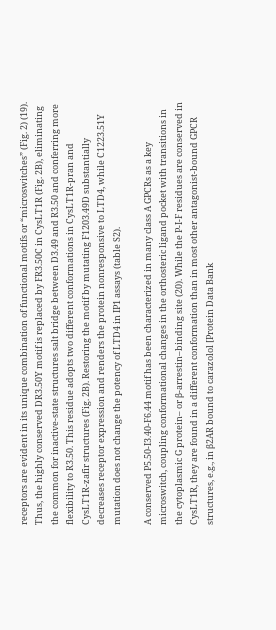receptors are evident in its unique combination of functional motifs or “microswitches” (Fig. 2) (19). Thus, the highly conserved DR3.50Y motif is replaced by FR3.50C in CysLT1R (Fig. 2B), eliminating the common for inactive-state structures salt bridge between D3.49 and R3.50 and conferring more flexibility to R3.50. This residue adopts two different conformations in CysLT1R-pran and CysLT1R-zafir structures (Fig. 2B). Restoring the motif by mutating F1203.49D substantially decreases receptor expression and renders the protein nonresponsive to LTD4, while C1223.51Y mutation does not change the potency of LTD4 in IP1 assays (table S2).

A conserved P5.50-I3.40-F6.44 motif has been characterized in many class A GPCRs as a key microswitch, coupling conformational changes in the orthosteric ligand pocket with transitions in the cytoplasmic G protein– or β-arrestin–binding site (20). While the P-I-F residues are conserved in CysLT1R, they are found in a different conformation than in most other antagonist-bound GPCR structures, e.g., in β2AR bound to carazolol [Protein Data Bank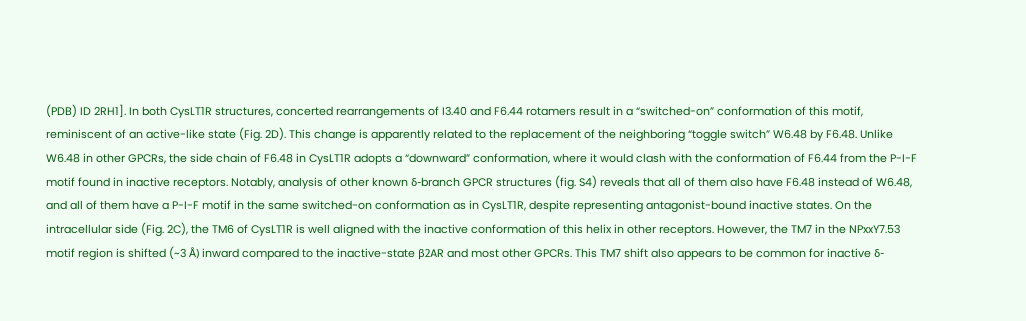(PDB) ID 2RH1]. In both CysLT1R structures, concerted rearrangements of I3.40 and F6.44 rotamers result in a “switched-on” conformation of this motif, reminiscent of an active-like state (Fig. 2D). This change is apparently related to the replacement of the neighboring “toggle switch” W6.48 by F6.48. Unlike W6.48 in other GPCRs, the side chain of F6.48 in CysLT1R adopts a “downward” conformation, where it would clash with the conformation of F6.44 from the P-I-F motif found in inactive receptors. Notably, analysis of other known δ-branch GPCR structures (fig. S4) reveals that all of them also have F6.48 instead of W6.48, and all of them have a P-I-F motif in the same switched-on conformation as in CysLT1R, despite representing antagonist-bound inactive states. On the intracellular side (Fig. 2C), the TM6 of CysLT1R is well aligned with the inactive conformation of this helix in other receptors. However, the TM7 in the NPxxY7.53 motif region is shifted (~3 Å) inward compared to the inactive-state β2AR and most other GPCRs. This TM7 shift also appears to be common for inactive δ-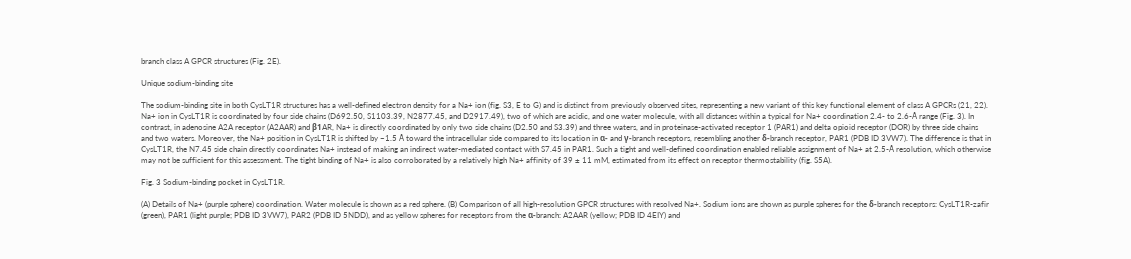branch class A GPCR structures (Fig. 2E).

Unique sodium-binding site

The sodium-binding site in both CysLT1R structures has a well-defined electron density for a Na+ ion (fig. S3, E to G) and is distinct from previously observed sites, representing a new variant of this key functional element of class A GPCRs (21, 22). Na+ ion in CysLT1R is coordinated by four side chains (D692.50, S1103.39, N2877.45, and D2917.49), two of which are acidic, and one water molecule, with all distances within a typical for Na+ coordination 2.4- to 2.6-Å range (Fig. 3). In contrast, in adenosine A2A receptor (A2AAR) and β1AR, Na+ is directly coordinated by only two side chains (D2.50 and S3.39) and three waters, and in proteinase-activated receptor 1 (PAR1) and delta opioid receptor (DOR) by three side chains and two waters. Moreover, the Na+ position in CysLT1R is shifted by ~1.5 Å toward the intracellular side compared to its location in α- and γ-branch receptors, resembling another δ-branch receptor, PAR1 (PDB ID 3VW7). The difference is that in CysLT1R, the N7.45 side chain directly coordinates Na+ instead of making an indirect water-mediated contact with S7.45 in PAR1. Such a tight and well-defined coordination enabled reliable assignment of Na+ at 2.5-Å resolution, which otherwise may not be sufficient for this assessment. The tight binding of Na+ is also corroborated by a relatively high Na+ affinity of 39 ± 11 mM, estimated from its effect on receptor thermostability (fig. S5A).

Fig. 3 Sodium-binding pocket in CysLT1R.

(A) Details of Na+ (purple sphere) coordination. Water molecule is shown as a red sphere. (B) Comparison of all high-resolution GPCR structures with resolved Na+. Sodium ions are shown as purple spheres for the δ-branch receptors: CysLT1R-zafir (green), PAR1 (light purple; PDB ID 3VW7), PAR2 (PDB ID 5NDD), and as yellow spheres for receptors from the α-branch: A2AAR (yellow; PDB ID 4EIY) and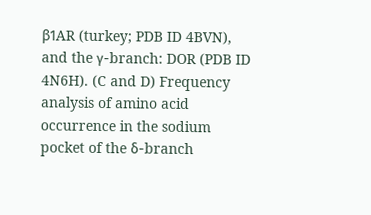β1AR (turkey; PDB ID 4BVN), and the γ-branch: DOR (PDB ID 4N6H). (C and D) Frequency analysis of amino acid occurrence in the sodium pocket of the δ-branch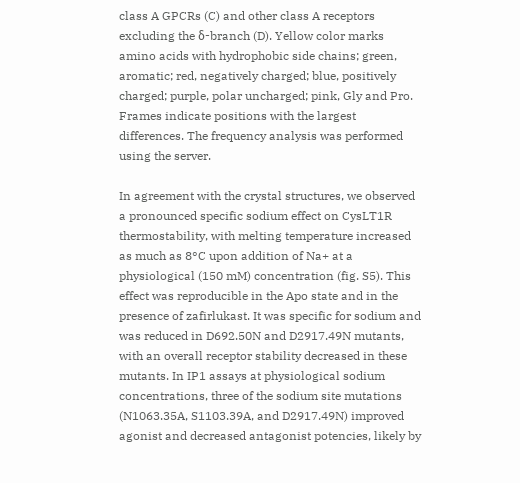class A GPCRs (C) and other class A receptors excluding the δ-branch (D). Yellow color marks amino acids with hydrophobic side chains; green, aromatic; red, negatively charged; blue, positively charged; purple, polar uncharged; pink, Gly and Pro. Frames indicate positions with the largest differences. The frequency analysis was performed using the server.

In agreement with the crystal structures, we observed a pronounced specific sodium effect on CysLT1R thermostability, with melting temperature increased as much as 8°C upon addition of Na+ at a physiological (150 mM) concentration (fig. S5). This effect was reproducible in the Apo state and in the presence of zafirlukast. It was specific for sodium and was reduced in D692.50N and D2917.49N mutants, with an overall receptor stability decreased in these mutants. In IP1 assays at physiological sodium concentrations, three of the sodium site mutations (N1063.35A, S1103.39A, and D2917.49N) improved agonist and decreased antagonist potencies, likely by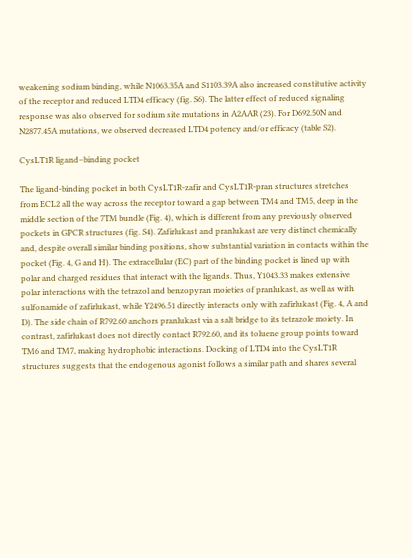weakening sodium binding, while N1063.35A and S1103.39A also increased constitutive activity of the receptor and reduced LTD4 efficacy (fig. S6). The latter effect of reduced signaling response was also observed for sodium site mutations in A2AAR (23). For D692.50N and N2877.45A mutations, we observed decreased LTD4 potency and/or efficacy (table S2).

CysLT1R ligand–binding pocket

The ligand-binding pocket in both CysLT1R-zafir and CysLT1R-pran structures stretches from ECL2 all the way across the receptor toward a gap between TM4 and TM5, deep in the middle section of the 7TM bundle (Fig. 4), which is different from any previously observed pockets in GPCR structures (fig. S4). Zafirlukast and pranlukast are very distinct chemically and, despite overall similar binding positions, show substantial variation in contacts within the pocket (Fig. 4, G and H). The extracellular (EC) part of the binding pocket is lined up with polar and charged residues that interact with the ligands. Thus, Y1043.33 makes extensive polar interactions with the tetrazol and benzopyran moieties of pranlukast, as well as with sulfonamide of zafirlukast, while Y2496.51 directly interacts only with zafirlukast (Fig. 4, A and D). The side chain of R792.60 anchors pranlukast via a salt bridge to its tetrazole moiety. In contrast, zafirlukast does not directly contact R792.60, and its toluene group points toward TM6 and TM7, making hydrophobic interactions. Docking of LTD4 into the CysLT1R structures suggests that the endogenous agonist follows a similar path and shares several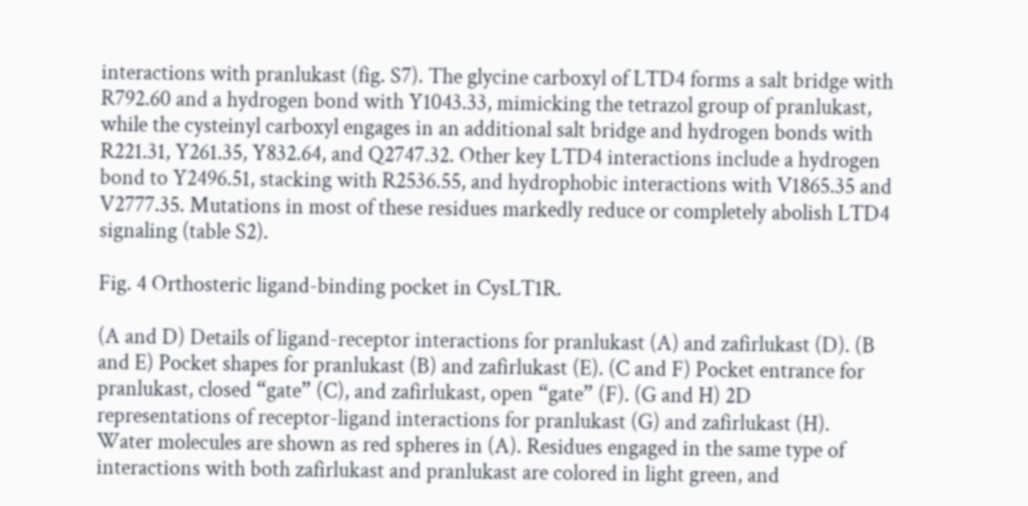interactions with pranlukast (fig. S7). The glycine carboxyl of LTD4 forms a salt bridge with R792.60 and a hydrogen bond with Y1043.33, mimicking the tetrazol group of pranlukast, while the cysteinyl carboxyl engages in an additional salt bridge and hydrogen bonds with R221.31, Y261.35, Y832.64, and Q2747.32. Other key LTD4 interactions include a hydrogen bond to Y2496.51, stacking with R2536.55, and hydrophobic interactions with V1865.35 and V2777.35. Mutations in most of these residues markedly reduce or completely abolish LTD4 signaling (table S2).

Fig. 4 Orthosteric ligand-binding pocket in CysLT1R.

(A and D) Details of ligand-receptor interactions for pranlukast (A) and zafirlukast (D). (B and E) Pocket shapes for pranlukast (B) and zafirlukast (E). (C and F) Pocket entrance for pranlukast, closed “gate” (C), and zafirlukast, open “gate” (F). (G and H) 2D representations of receptor-ligand interactions for pranlukast (G) and zafirlukast (H). Water molecules are shown as red spheres in (A). Residues engaged in the same type of interactions with both zafirlukast and pranlukast are colored in light green, and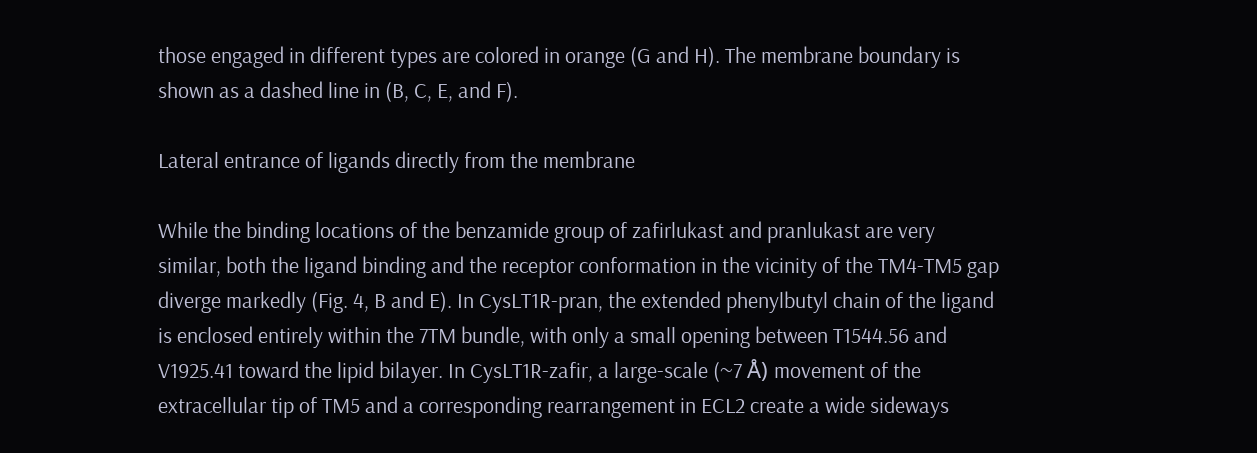those engaged in different types are colored in orange (G and H). The membrane boundary is shown as a dashed line in (B, C, E, and F).

Lateral entrance of ligands directly from the membrane

While the binding locations of the benzamide group of zafirlukast and pranlukast are very similar, both the ligand binding and the receptor conformation in the vicinity of the TM4-TM5 gap diverge markedly (Fig. 4, B and E). In CysLT1R-pran, the extended phenylbutyl chain of the ligand is enclosed entirely within the 7TM bundle, with only a small opening between T1544.56 and V1925.41 toward the lipid bilayer. In CysLT1R-zafir, a large-scale (~7 Å) movement of the extracellular tip of TM5 and a corresponding rearrangement in ECL2 create a wide sideways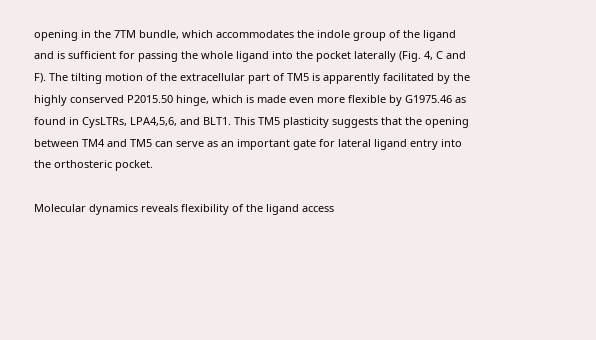opening in the 7TM bundle, which accommodates the indole group of the ligand and is sufficient for passing the whole ligand into the pocket laterally (Fig. 4, C and F). The tilting motion of the extracellular part of TM5 is apparently facilitated by the highly conserved P2015.50 hinge, which is made even more flexible by G1975.46 as found in CysLTRs, LPA4,5,6, and BLT1. This TM5 plasticity suggests that the opening between TM4 and TM5 can serve as an important gate for lateral ligand entry into the orthosteric pocket.

Molecular dynamics reveals flexibility of the ligand access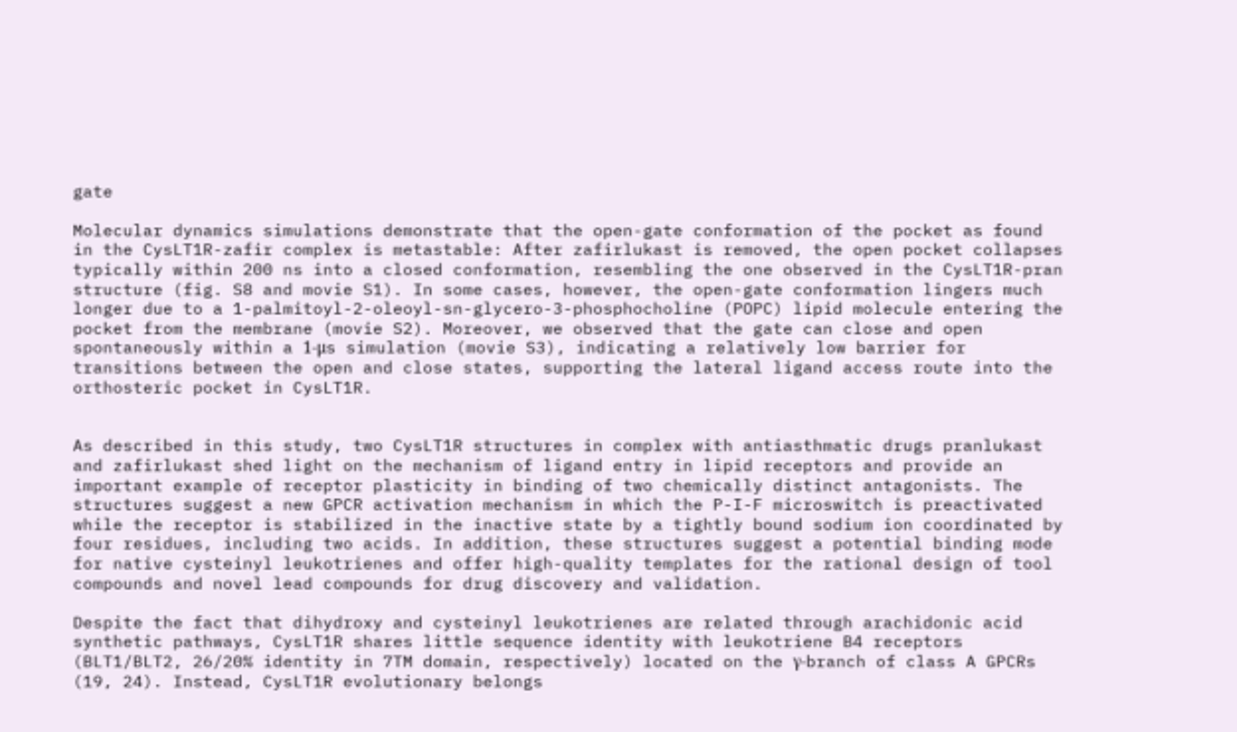gate

Molecular dynamics simulations demonstrate that the open-gate conformation of the pocket as found in the CysLT1R-zafir complex is metastable: After zafirlukast is removed, the open pocket collapses typically within 200 ns into a closed conformation, resembling the one observed in the CysLT1R-pran structure (fig. S8 and movie S1). In some cases, however, the open-gate conformation lingers much longer due to a 1-palmitoyl-2-oleoyl-sn-glycero-3-phosphocholine (POPC) lipid molecule entering the pocket from the membrane (movie S2). Moreover, we observed that the gate can close and open spontaneously within a 1-μs simulation (movie S3), indicating a relatively low barrier for transitions between the open and close states, supporting the lateral ligand access route into the orthosteric pocket in CysLT1R.


As described in this study, two CysLT1R structures in complex with antiasthmatic drugs pranlukast and zafirlukast shed light on the mechanism of ligand entry in lipid receptors and provide an important example of receptor plasticity in binding of two chemically distinct antagonists. The structures suggest a new GPCR activation mechanism in which the P-I-F microswitch is preactivated while the receptor is stabilized in the inactive state by a tightly bound sodium ion coordinated by four residues, including two acids. In addition, these structures suggest a potential binding mode for native cysteinyl leukotrienes and offer high-quality templates for the rational design of tool compounds and novel lead compounds for drug discovery and validation.

Despite the fact that dihydroxy and cysteinyl leukotrienes are related through arachidonic acid synthetic pathways, CysLT1R shares little sequence identity with leukotriene B4 receptors (BLT1/BLT2, 26/20% identity in 7TM domain, respectively) located on the γ-branch of class A GPCRs (19, 24). Instead, CysLT1R evolutionary belongs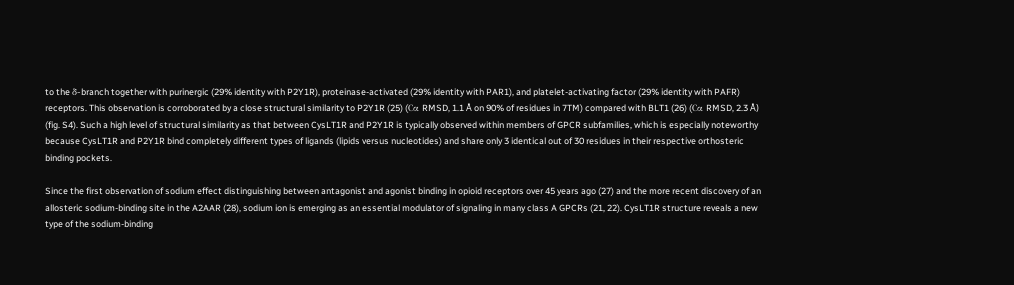to the δ-branch together with purinergic (29% identity with P2Y1R), proteinase-activated (29% identity with PAR1), and platelet-activating factor (29% identity with PAFR) receptors. This observation is corroborated by a close structural similarity to P2Y1R (25) (Cα RMSD, 1.1 Å on 90% of residues in 7TM) compared with BLT1 (26) (Cα RMSD, 2.3 Å) (fig. S4). Such a high level of structural similarity as that between CysLT1R and P2Y1R is typically observed within members of GPCR subfamilies, which is especially noteworthy because CysLT1R and P2Y1R bind completely different types of ligands (lipids versus nucleotides) and share only 3 identical out of 30 residues in their respective orthosteric binding pockets.

Since the first observation of sodium effect distinguishing between antagonist and agonist binding in opioid receptors over 45 years ago (27) and the more recent discovery of an allosteric sodium-binding site in the A2AAR (28), sodium ion is emerging as an essential modulator of signaling in many class A GPCRs (21, 22). CysLT1R structure reveals a new type of the sodium-binding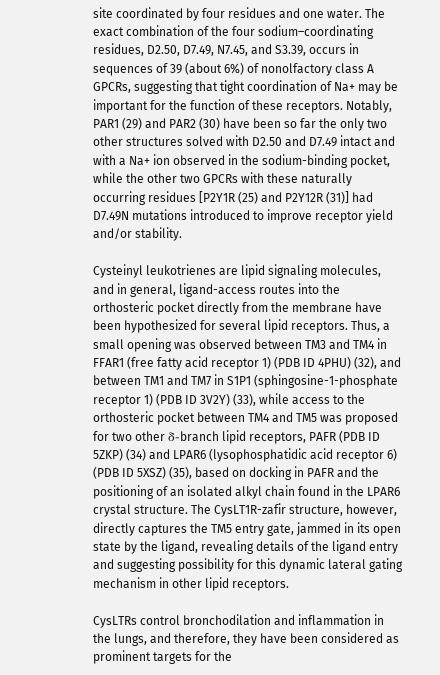site coordinated by four residues and one water. The exact combination of the four sodium–coordinating residues, D2.50, D7.49, N7.45, and S3.39, occurs in sequences of 39 (about 6%) of nonolfactory class A GPCRs, suggesting that tight coordination of Na+ may be important for the function of these receptors. Notably, PAR1 (29) and PAR2 (30) have been so far the only two other structures solved with D2.50 and D7.49 intact and with a Na+ ion observed in the sodium-binding pocket, while the other two GPCRs with these naturally occurring residues [P2Y1R (25) and P2Y12R (31)] had D7.49N mutations introduced to improve receptor yield and/or stability.

Cysteinyl leukotrienes are lipid signaling molecules, and in general, ligand-access routes into the orthosteric pocket directly from the membrane have been hypothesized for several lipid receptors. Thus, a small opening was observed between TM3 and TM4 in FFAR1 (free fatty acid receptor 1) (PDB ID 4PHU) (32), and between TM1 and TM7 in S1P1 (sphingosine-1-phosphate receptor 1) (PDB ID 3V2Y) (33), while access to the orthosteric pocket between TM4 and TM5 was proposed for two other δ-branch lipid receptors, PAFR (PDB ID 5ZKP) (34) and LPAR6 (lysophosphatidic acid receptor 6) (PDB ID 5XSZ) (35), based on docking in PAFR and the positioning of an isolated alkyl chain found in the LPAR6 crystal structure. The CysLT1R-zafir structure, however, directly captures the TM5 entry gate, jammed in its open state by the ligand, revealing details of the ligand entry and suggesting possibility for this dynamic lateral gating mechanism in other lipid receptors.

CysLTRs control bronchodilation and inflammation in the lungs, and therefore, they have been considered as prominent targets for the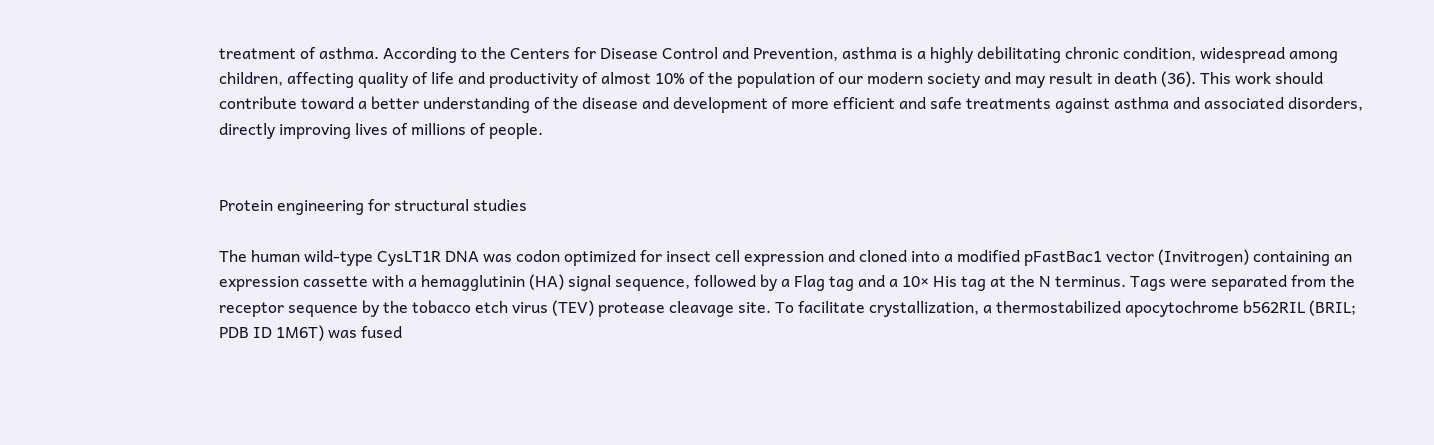treatment of asthma. According to the Centers for Disease Control and Prevention, asthma is a highly debilitating chronic condition, widespread among children, affecting quality of life and productivity of almost 10% of the population of our modern society and may result in death (36). This work should contribute toward a better understanding of the disease and development of more efficient and safe treatments against asthma and associated disorders, directly improving lives of millions of people.


Protein engineering for structural studies

The human wild-type CysLT1R DNA was codon optimized for insect cell expression and cloned into a modified pFastBac1 vector (Invitrogen) containing an expression cassette with a hemagglutinin (HA) signal sequence, followed by a Flag tag and a 10× His tag at the N terminus. Tags were separated from the receptor sequence by the tobacco etch virus (TEV) protease cleavage site. To facilitate crystallization, a thermostabilized apocytochrome b562RIL (BRIL; PDB ID 1M6T) was fused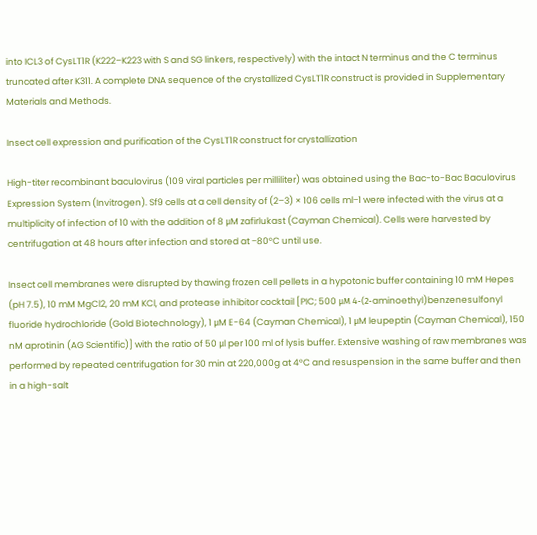into ICL3 of CysLT1R (K222–K223 with S and SG linkers, respectively) with the intact N terminus and the C terminus truncated after K311. A complete DNA sequence of the crystallized CysLT1R construct is provided in Supplementary Materials and Methods.

Insect cell expression and purification of the CysLT1R construct for crystallization

High-titer recombinant baculovirus (109 viral particles per milliliter) was obtained using the Bac-to-Bac Baculovirus Expression System (Invitrogen). Sf9 cells at a cell density of (2–3) × 106 cells ml−1 were infected with the virus at a multiplicity of infection of 10 with the addition of 8 μM zafirlukast (Cayman Chemical). Cells were harvested by centrifugation at 48 hours after infection and stored at −80°C until use.

Insect cell membranes were disrupted by thawing frozen cell pellets in a hypotonic buffer containing 10 mM Hepes (pH 7.5), 10 mM MgCl2, 20 mM KCl, and protease inhibitor cocktail [PIC; 500 μM 4-(2-aminoethyl)benzenesulfonyl fluoride hydrochloride (Gold Biotechnology), 1 μM E-64 (Cayman Chemical), 1 μM leupeptin (Cayman Chemical), 150 nM aprotinin (AG Scientific)] with the ratio of 50 μl per 100 ml of lysis buffer. Extensive washing of raw membranes was performed by repeated centrifugation for 30 min at 220,000g at 4°C and resuspension in the same buffer and then in a high-salt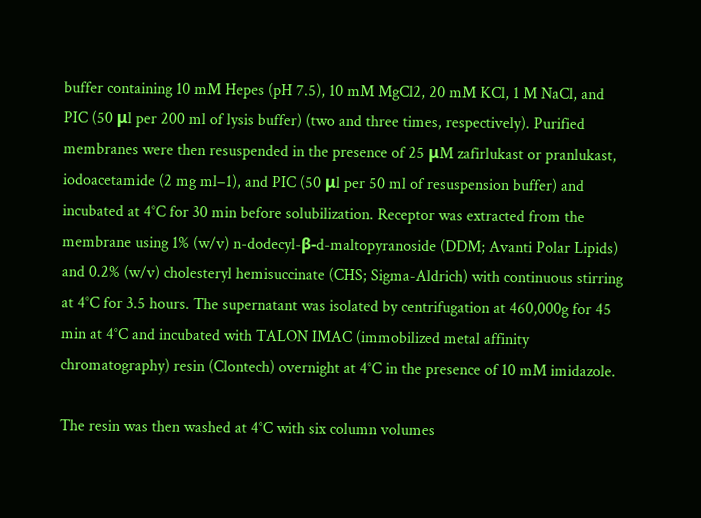buffer containing 10 mM Hepes (pH 7.5), 10 mM MgCl2, 20 mM KCl, 1 M NaCl, and PIC (50 μl per 200 ml of lysis buffer) (two and three times, respectively). Purified membranes were then resuspended in the presence of 25 μM zafirlukast or pranlukast, iodoacetamide (2 mg ml−1), and PIC (50 μl per 50 ml of resuspension buffer) and incubated at 4°C for 30 min before solubilization. Receptor was extracted from the membrane using 1% (w/v) n-dodecyl-β-d-maltopyranoside (DDM; Avanti Polar Lipids) and 0.2% (w/v) cholesteryl hemisuccinate (CHS; Sigma-Aldrich) with continuous stirring at 4°C for 3.5 hours. The supernatant was isolated by centrifugation at 460,000g for 45 min at 4°C and incubated with TALON IMAC (immobilized metal affinity chromatography) resin (Clontech) overnight at 4°C in the presence of 10 mM imidazole.

The resin was then washed at 4°C with six column volumes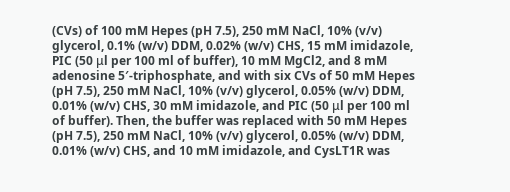(CVs) of 100 mM Hepes (pH 7.5), 250 mM NaCl, 10% (v/v) glycerol, 0.1% (w/v) DDM, 0.02% (w/v) CHS, 15 mM imidazole, PIC (50 μl per 100 ml of buffer), 10 mM MgCl2, and 8 mM adenosine 5′-triphosphate, and with six CVs of 50 mM Hepes (pH 7.5), 250 mM NaCl, 10% (v/v) glycerol, 0.05% (w/v) DDM, 0.01% (w/v) CHS, 30 mM imidazole, and PIC (50 μl per 100 ml of buffer). Then, the buffer was replaced with 50 mM Hepes (pH 7.5), 250 mM NaCl, 10% (v/v) glycerol, 0.05% (w/v) DDM, 0.01% (w/v) CHS, and 10 mM imidazole, and CysLT1R was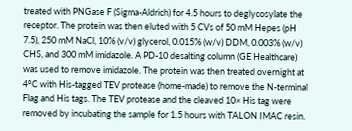treated with PNGase F (Sigma-Aldrich) for 4.5 hours to deglycosylate the receptor. The protein was then eluted with 5 CVs of 50 mM Hepes (pH 7.5), 250 mM NaCl, 10% (v/v) glycerol, 0.015% (w/v) DDM, 0.003% (w/v) CHS, and 300 mM imidazole. A PD-10 desalting column (GE Healthcare) was used to remove imidazole. The protein was then treated overnight at 4°C with His-tagged TEV protease (home-made) to remove the N-terminal Flag and His tags. The TEV protease and the cleaved 10× His tag were removed by incubating the sample for 1.5 hours with TALON IMAC resin.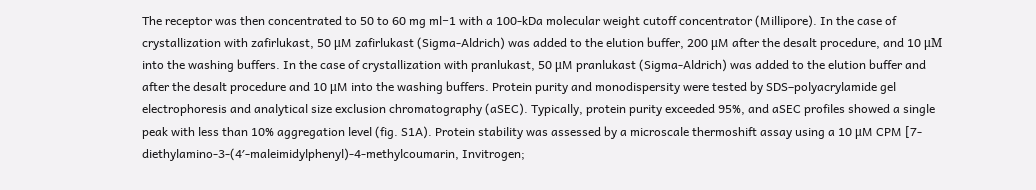The receptor was then concentrated to 50 to 60 mg ml−1 with a 100-kDa molecular weight cutoff concentrator (Millipore). In the case of crystallization with zafirlukast, 50 μM zafirlukast (Sigma-Aldrich) was added to the elution buffer, 200 μM after the desalt procedure, and 10 μM into the washing buffers. In the case of crystallization with pranlukast, 50 μM pranlukast (Sigma-Aldrich) was added to the elution buffer and after the desalt procedure and 10 μM into the washing buffers. Protein purity and monodispersity were tested by SDS–polyacrylamide gel electrophoresis and analytical size exclusion chromatography (aSEC). Typically, protein purity exceeded 95%, and aSEC profiles showed a single peak with less than 10% aggregation level (fig. S1A). Protein stability was assessed by a microscale thermoshift assay using a 10 μM CPM [7-diethylamino-3-(4′-maleimidylphenyl)-4-methylcoumarin, Invitrogen;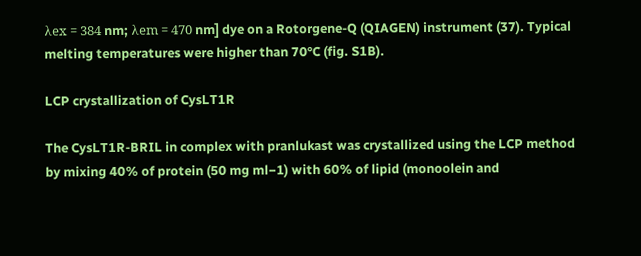λex = 384 nm; λem = 470 nm] dye on a Rotorgene-Q (QIAGEN) instrument (37). Typical melting temperatures were higher than 70°C (fig. S1B).

LCP crystallization of CysLT1R

The CysLT1R-BRIL in complex with pranlukast was crystallized using the LCP method by mixing 40% of protein (50 mg ml−1) with 60% of lipid (monoolein and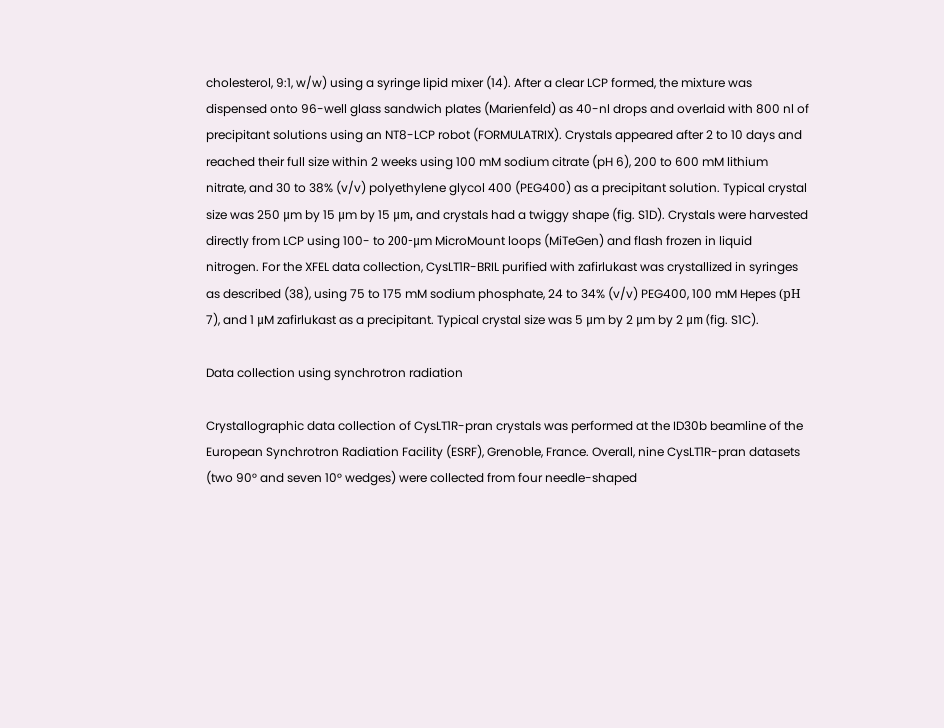cholesterol, 9:1, w/w) using a syringe lipid mixer (14). After a clear LCP formed, the mixture was dispensed onto 96-well glass sandwich plates (Marienfeld) as 40-nl drops and overlaid with 800 nl of precipitant solutions using an NT8-LCP robot (FORMULATRIX). Crystals appeared after 2 to 10 days and reached their full size within 2 weeks using 100 mM sodium citrate (pH 6), 200 to 600 mM lithium nitrate, and 30 to 38% (v/v) polyethylene glycol 400 (PEG400) as a precipitant solution. Typical crystal size was 250 μm by 15 μm by 15 μm, and crystals had a twiggy shape (fig. S1D). Crystals were harvested directly from LCP using 100- to 200-μm MicroMount loops (MiTeGen) and flash frozen in liquid nitrogen. For the XFEL data collection, CysLT1R-BRIL purified with zafirlukast was crystallized in syringes as described (38), using 75 to 175 mM sodium phosphate, 24 to 34% (v/v) PEG400, 100 mM Hepes (рН 7), and 1 μM zafirlukast as a precipitant. Typical crystal size was 5 μm by 2 μm by 2 μm (fig. S1C).

Data collection using synchrotron radiation

Crystallographic data collection of CysLT1R-pran crystals was performed at the ID30b beamline of the European Synchrotron Radiation Facility (ESRF), Grenoble, France. Overall, nine CysLT1R-pran datasets (two 90° and seven 10° wedges) were collected from four needle-shaped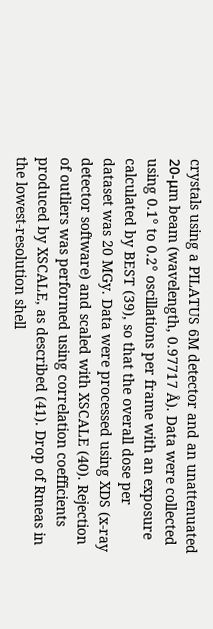crystals using a PILATUS 6M detector and an unattenuated 20-μm beam (wavelength, 0.97717 Å). Data were collected using 0.1° to 0.2° oscillations per frame with an exposure calculated by BEST (39), so that the overall dose per dataset was 20 MGy. Data were processed using XDS (x-ray detector software) and scaled with XSCALE (40). Rejection of outliers was performed using correlation coefficients produced by XSCALE, as described (41). Drop of Rmeas in the lowest-resolution shell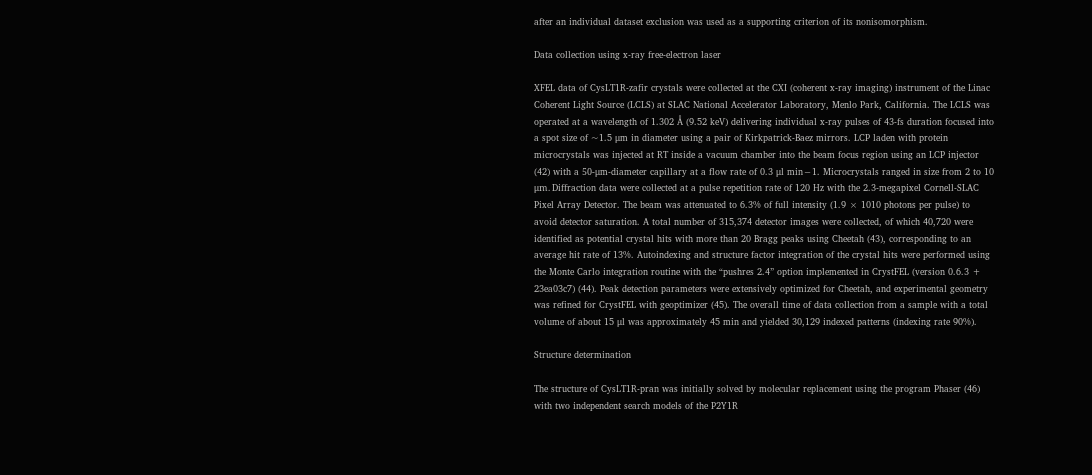after an individual dataset exclusion was used as a supporting criterion of its nonisomorphism.

Data collection using x-ray free-electron laser

XFEL data of CysLT1R-zafir crystals were collected at the CXI (coherent x-ray imaging) instrument of the Linac Coherent Light Source (LCLS) at SLAC National Accelerator Laboratory, Menlo Park, California. The LCLS was operated at a wavelength of 1.302 Å (9.52 keV) delivering individual x-ray pulses of 43-fs duration focused into a spot size of ~1.5 μm in diameter using a pair of Kirkpatrick-Baez mirrors. LCP laden with protein microcrystals was injected at RT inside a vacuum chamber into the beam focus region using an LCP injector (42) with a 50-μm-diameter capillary at a flow rate of 0.3 μl min−1. Microcrystals ranged in size from 2 to 10 μm. Diffraction data were collected at a pulse repetition rate of 120 Hz with the 2.3-megapixel Cornell-SLAC Pixel Array Detector. The beam was attenuated to 6.3% of full intensity (1.9 × 1010 photons per pulse) to avoid detector saturation. A total number of 315,374 detector images were collected, of which 40,720 were identified as potential crystal hits with more than 20 Bragg peaks using Cheetah (43), corresponding to an average hit rate of 13%. Autoindexing and structure factor integration of the crystal hits were performed using the Monte Carlo integration routine with the “pushres 2.4” option implemented in CrystFEL (version 0.6.3 + 23ea03c7) (44). Peak detection parameters were extensively optimized for Cheetah, and experimental geometry was refined for CrystFEL with geoptimizer (45). The overall time of data collection from a sample with a total volume of about 15 μl was approximately 45 min and yielded 30,129 indexed patterns (indexing rate 90%).

Structure determination

The structure of CysLT1R-pran was initially solved by molecular replacement using the program Phaser (46) with two independent search models of the P2Y1R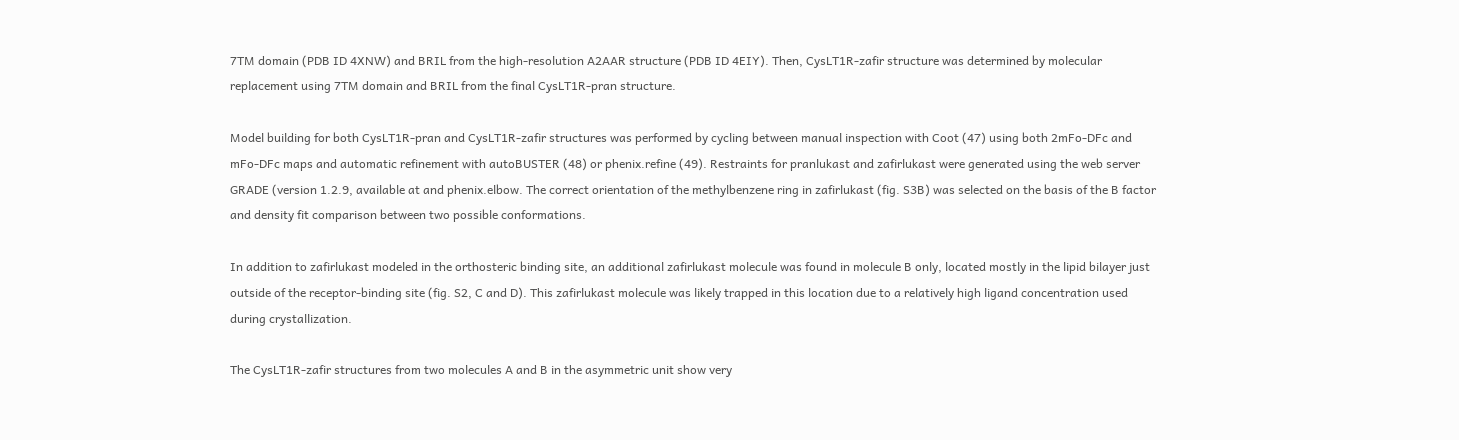7TM domain (PDB ID 4XNW) and BRIL from the high-resolution A2AAR structure (PDB ID 4EIY). Then, CysLT1R-zafir structure was determined by molecular replacement using 7TM domain and BRIL from the final CysLT1R-pran structure.

Model building for both CysLT1R-pran and CysLT1R-zafir structures was performed by cycling between manual inspection with Coot (47) using both 2mFo-DFc and mFo-DFc maps and automatic refinement with autoBUSTER (48) or phenix.refine (49). Restraints for pranlukast and zafirlukast were generated using the web server GRADE (version 1.2.9, available at and phenix.elbow. The correct orientation of the methylbenzene ring in zafirlukast (fig. S3B) was selected on the basis of the B factor and density fit comparison between two possible conformations.

In addition to zafirlukast modeled in the orthosteric binding site, an additional zafirlukast molecule was found in molecule B only, located mostly in the lipid bilayer just outside of the receptor-binding site (fig. S2, C and D). This zafirlukast molecule was likely trapped in this location due to a relatively high ligand concentration used during crystallization.

The CysLT1R-zafir structures from two molecules A and B in the asymmetric unit show very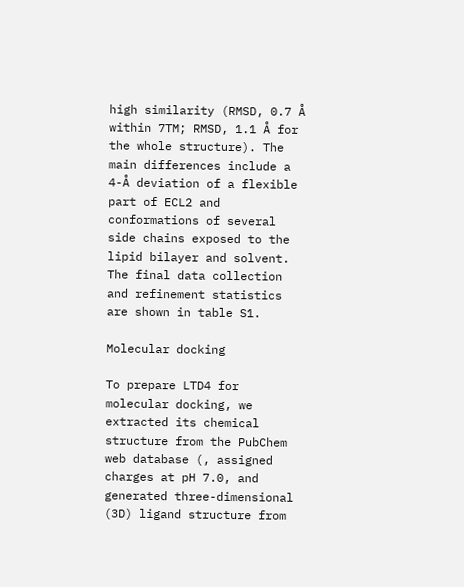high similarity (RMSD, 0.7 Å within 7TM; RMSD, 1.1 Å for the whole structure). The main differences include a 4-Å deviation of a flexible part of ECL2 and conformations of several side chains exposed to the lipid bilayer and solvent. The final data collection and refinement statistics are shown in table S1.

Molecular docking

To prepare LTD4 for molecular docking, we extracted its chemical structure from the PubChem web database (, assigned charges at pH 7.0, and generated three-dimensional (3D) ligand structure from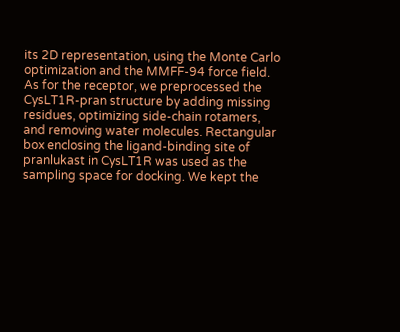its 2D representation, using the Monte Carlo optimization and the MMFF-94 force field. As for the receptor, we preprocessed the CysLT1R-pran structure by adding missing residues, optimizing side-chain rotamers, and removing water molecules. Rectangular box enclosing the ligand-binding site of pranlukast in CysLT1R was used as the sampling space for docking. We kept the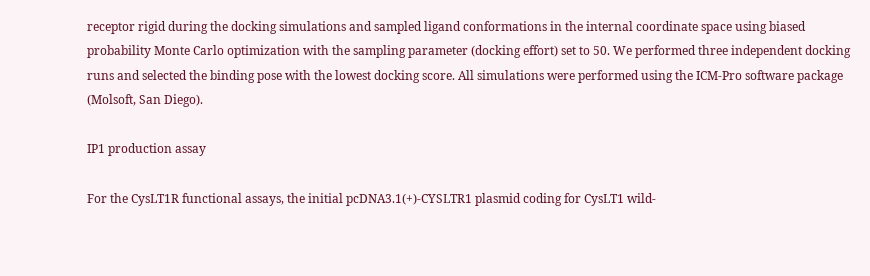receptor rigid during the docking simulations and sampled ligand conformations in the internal coordinate space using biased probability Monte Carlo optimization with the sampling parameter (docking effort) set to 50. We performed three independent docking runs and selected the binding pose with the lowest docking score. All simulations were performed using the ICM-Pro software package (Molsoft, San Diego).

IP1 production assay

For the CysLT1R functional assays, the initial pcDNA3.1(+)-CYSLTR1 plasmid coding for CysLT1 wild-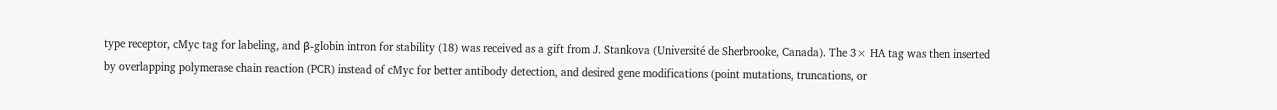type receptor, cMyc tag for labeling, and β-globin intron for stability (18) was received as a gift from J. Stankova (Université de Sherbrooke, Canada). The 3× HA tag was then inserted by overlapping polymerase chain reaction (PCR) instead of cMyc for better antibody detection, and desired gene modifications (point mutations, truncations, or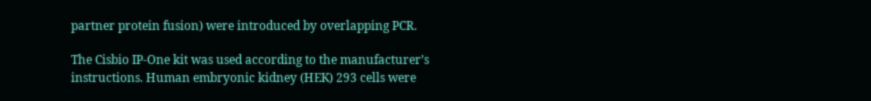partner protein fusion) were introduced by overlapping PCR.

The Cisbio IP-One kit was used according to the manufacturer’s instructions. Human embryonic kidney (HEK) 293 cells were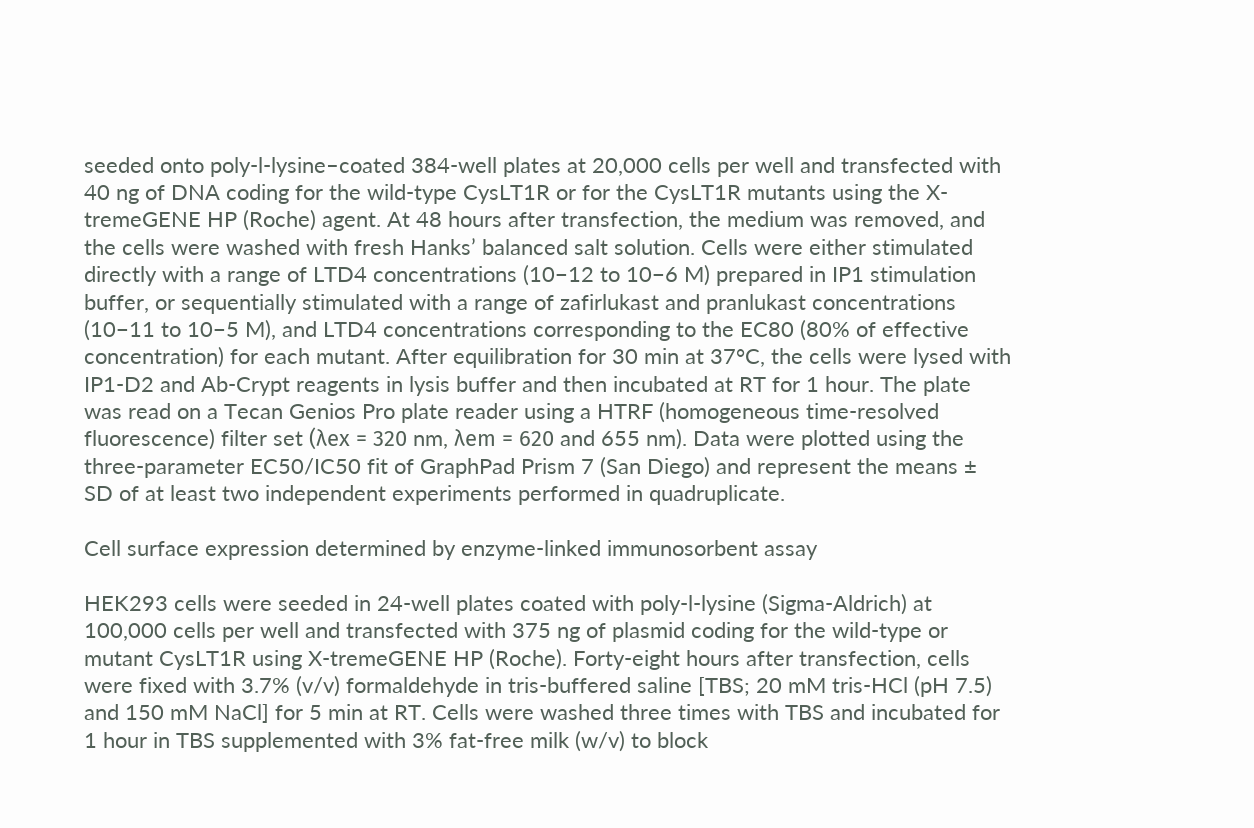seeded onto poly-l-lysine–coated 384-well plates at 20,000 cells per well and transfected with 40 ng of DNA coding for the wild-type CysLT1R or for the CysLT1R mutants using the X-tremeGENE HP (Roche) agent. At 48 hours after transfection, the medium was removed, and the cells were washed with fresh Hanks’ balanced salt solution. Cells were either stimulated directly with a range of LTD4 concentrations (10−12 to 10−6 M) prepared in IP1 stimulation buffer, or sequentially stimulated with a range of zafirlukast and pranlukast concentrations (10−11 to 10−5 M), and LTD4 concentrations corresponding to the EC80 (80% of effective concentration) for each mutant. After equilibration for 30 min at 37°C, the cells were lysed with IP1-D2 and Ab-Crypt reagents in lysis buffer and then incubated at RT for 1 hour. The plate was read on a Tecan Genios Pro plate reader using a HTRF (homogeneous time-resolved fluorescence) filter set (λex = 320 nm, λem = 620 and 655 nm). Data were plotted using the three-parameter EC50/IC50 fit of GraphPad Prism 7 (San Diego) and represent the means ± SD of at least two independent experiments performed in quadruplicate.

Cell surface expression determined by enzyme-linked immunosorbent assay

HEK293 cells were seeded in 24-well plates coated with poly-l-lysine (Sigma-Aldrich) at 100,000 cells per well and transfected with 375 ng of plasmid coding for the wild-type or mutant CysLT1R using X-tremeGENE HP (Roche). Forty-eight hours after transfection, cells were fixed with 3.7% (v/v) formaldehyde in tris-buffered saline [TBS; 20 mM tris-HCl (pH 7.5) and 150 mM NaCl] for 5 min at RT. Cells were washed three times with TBS and incubated for 1 hour in TBS supplemented with 3% fat-free milk (w/v) to block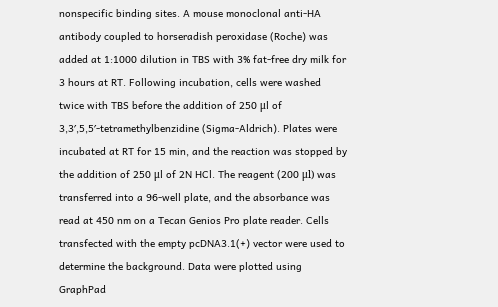nonspecific binding sites. A mouse monoclonal anti-HA antibody coupled to horseradish peroxidase (Roche) was added at 1:1000 dilution in TBS with 3% fat-free dry milk for 3 hours at RT. Following incubation, cells were washed twice with TBS before the addition of 250 μl of 3,3′,5,5′-tetramethylbenzidine (Sigma-Aldrich). Plates were incubated at RT for 15 min, and the reaction was stopped by the addition of 250 μl of 2N HCl. The reagent (200 μl) was transferred into a 96-well plate, and the absorbance was read at 450 nm on a Tecan Genios Pro plate reader. Cells transfected with the empty pcDNA3.1(+) vector were used to determine the background. Data were plotted using GraphPad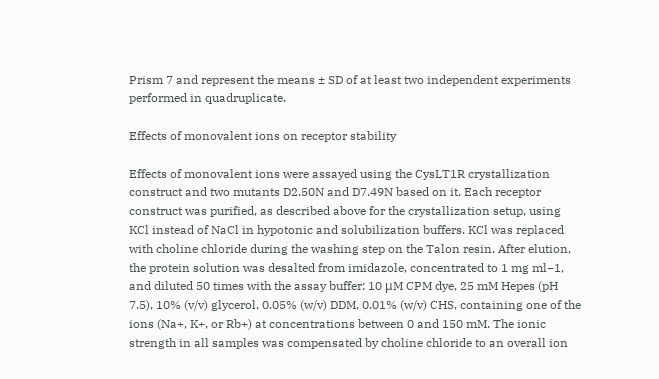Prism 7 and represent the means ± SD of at least two independent experiments performed in quadruplicate.

Effects of monovalent ions on receptor stability

Effects of monovalent ions were assayed using the CysLT1R crystallization construct and two mutants D2.50N and D7.49N based on it. Each receptor construct was purified, as described above for the crystallization setup, using KCl instead of NaCl in hypotonic and solubilization buffers. KCl was replaced with choline chloride during the washing step on the Talon resin. After elution, the protein solution was desalted from imidazole, concentrated to 1 mg ml−1, and diluted 50 times with the assay buffer: 10 μM CPM dye, 25 mM Hepes (pH 7.5), 10% (v/v) glycerol, 0.05% (w/v) DDM, 0.01% (w/v) CHS, containing one of the ions (Na+, K+, or Rb+) at concentrations between 0 and 150 mM. The ionic strength in all samples was compensated by choline chloride to an overall ion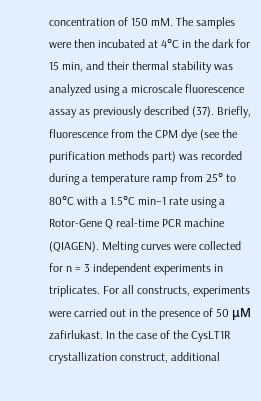concentration of 150 mM. The samples were then incubated at 4°C in the dark for 15 min, and their thermal stability was analyzed using a microscale fluorescence assay as previously described (37). Briefly, fluorescence from the CPM dye (see the purification methods part) was recorded during a temperature ramp from 25° to 80°C with a 1.5°C min−1 rate using a Rotor-Gene Q real-time PCR machine (QIAGEN). Melting curves were collected for n = 3 independent experiments in triplicates. For all constructs, experiments were carried out in the presence of 50 μM zafirlukast. In the case of the CysLT1R crystallization construct, additional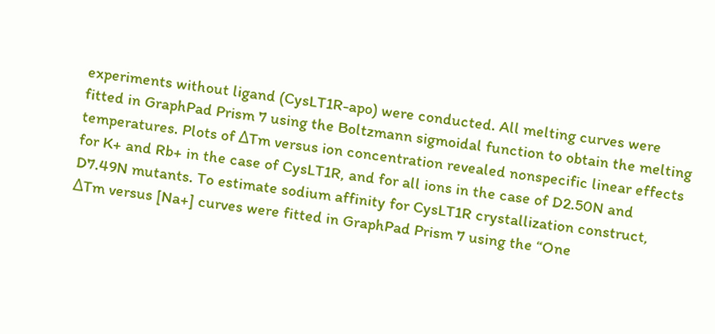experiments without ligand (CysLT1R-apo) were conducted. All melting curves were fitted in GraphPad Prism 7 using the Boltzmann sigmoidal function to obtain the melting temperatures. Plots of ΔTm versus ion concentration revealed nonspecific linear effects for K+ and Rb+ in the case of CysLT1R, and for all ions in the case of D2.50N and D7.49N mutants. To estimate sodium affinity for CysLT1R crystallization construct, ΔTm versus [Na+] curves were fitted in GraphPad Prism 7 using the “One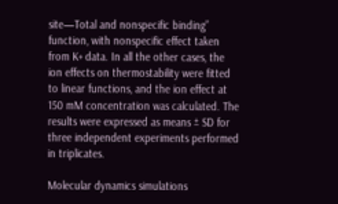site—Total and nonspecific binding” function, with nonspecific effect taken from K+ data. In all the other cases, the ion effects on thermostability were fitted to linear functions, and the ion effect at 150 mM concentration was calculated. The results were expressed as means ± SD for three independent experiments performed in triplicates.

Molecular dynamics simulations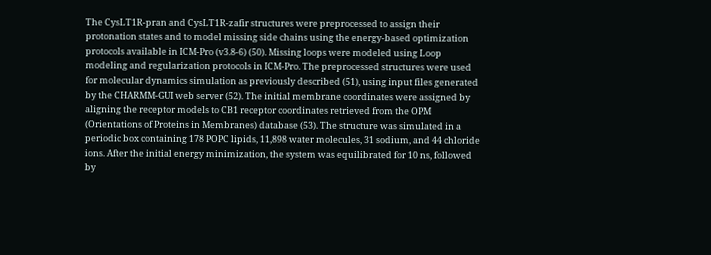The CysLT1R-pran and CysLT1R-zafir structures were preprocessed to assign their protonation states and to model missing side chains using the energy-based optimization protocols available in ICM-Pro (v3.8-6) (50). Missing loops were modeled using Loop modeling and regularization protocols in ICM-Pro. The preprocessed structures were used for molecular dynamics simulation as previously described (51), using input files generated by the CHARMM-GUI web server (52). The initial membrane coordinates were assigned by aligning the receptor models to CB1 receptor coordinates retrieved from the OPM (Orientations of Proteins in Membranes) database (53). The structure was simulated in a periodic box containing 178 POPC lipids, 11,898 water molecules, 31 sodium, and 44 chloride ions. After the initial energy minimization, the system was equilibrated for 10 ns, followed by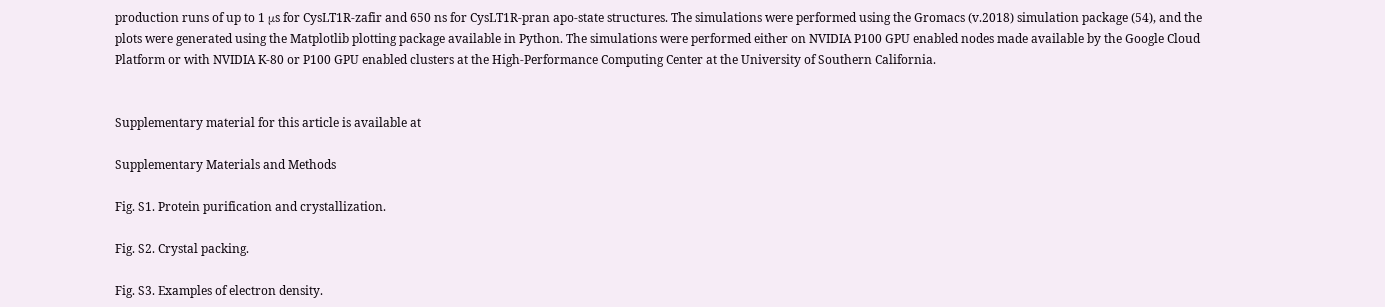production runs of up to 1 μs for CysLT1R-zafir and 650 ns for CysLT1R-pran apo-state structures. The simulations were performed using the Gromacs (v.2018) simulation package (54), and the plots were generated using the Matplotlib plotting package available in Python. The simulations were performed either on NVIDIA P100 GPU enabled nodes made available by the Google Cloud Platform or with NVIDIA K-80 or P100 GPU enabled clusters at the High-Performance Computing Center at the University of Southern California.


Supplementary material for this article is available at

Supplementary Materials and Methods

Fig. S1. Protein purification and crystallization.

Fig. S2. Crystal packing.

Fig. S3. Examples of electron density.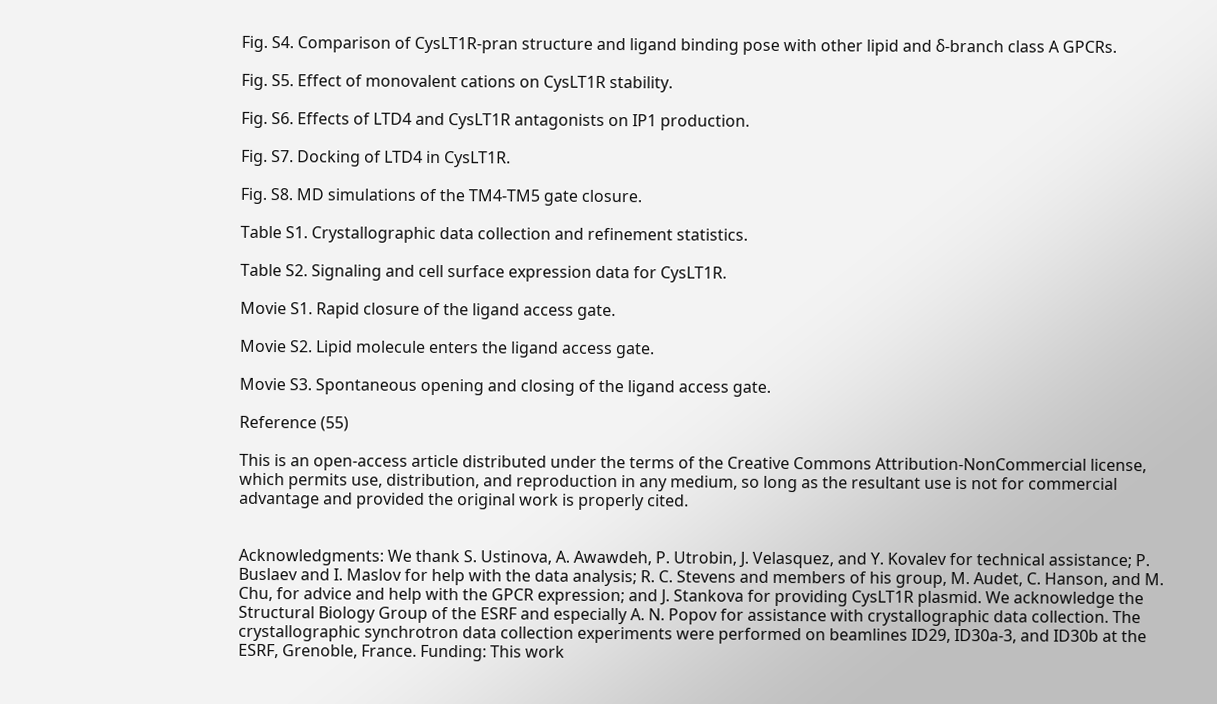Fig. S4. Comparison of CysLT1R-pran structure and ligand binding pose with other lipid and δ-branch class A GPCRs.

Fig. S5. Effect of monovalent cations on CysLT1R stability.

Fig. S6. Effects of LTD4 and CysLT1R antagonists on IP1 production.

Fig. S7. Docking of LTD4 in CysLT1R.

Fig. S8. MD simulations of the TM4-TM5 gate closure.

Table S1. Crystallographic data collection and refinement statistics.

Table S2. Signaling and cell surface expression data for CysLT1R.

Movie S1. Rapid closure of the ligand access gate.

Movie S2. Lipid molecule enters the ligand access gate.

Movie S3. Spontaneous opening and closing of the ligand access gate.

Reference (55)

This is an open-access article distributed under the terms of the Creative Commons Attribution-NonCommercial license, which permits use, distribution, and reproduction in any medium, so long as the resultant use is not for commercial advantage and provided the original work is properly cited.


Acknowledgments: We thank S. Ustinova, A. Awawdeh, P. Utrobin, J. Velasquez, and Y. Kovalev for technical assistance; P. Buslaev and I. Maslov for help with the data analysis; R. C. Stevens and members of his group, M. Audet, C. Hanson, and M. Chu, for advice and help with the GPCR expression; and J. Stankova for providing CysLT1R plasmid. We acknowledge the Structural Biology Group of the ESRF and especially A. N. Popov for assistance with crystallographic data collection. The crystallographic synchrotron data collection experiments were performed on beamlines ID29, ID30a-3, and ID30b at the ESRF, Grenoble, France. Funding: This work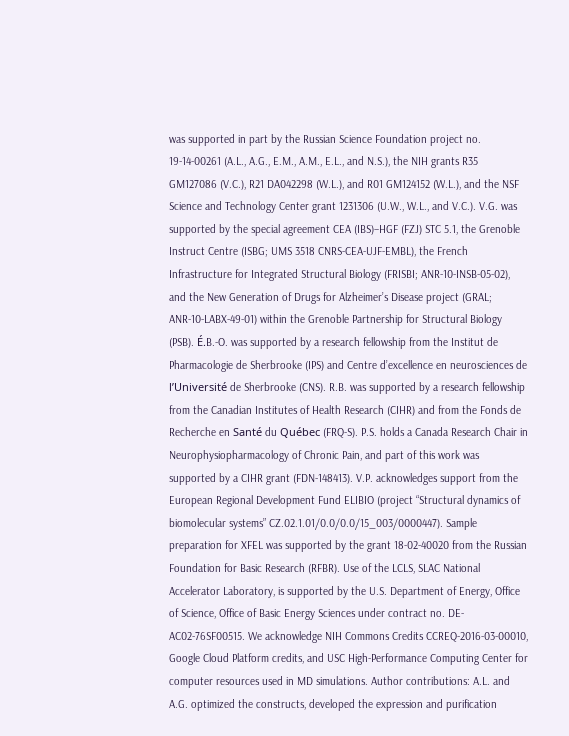was supported in part by the Russian Science Foundation project no. 19-14-00261 (A.L., A.G., E.M., A.M., E.L., and N.S.), the NIH grants R35 GM127086 (V.C.), R21 DA042298 (W.L.), and R01 GM124152 (W.L.), and the NSF Science and Technology Center grant 1231306 (U.W., W.L., and V.C.). V.G. was supported by the special agreement CEA (IBS)–HGF (FZJ) STC 5.1, the Grenoble Instruct Centre (ISBG; UMS 3518 CNRS-CEA-UJF-EMBL), the French Infrastructure for Integrated Structural Biology (FRISBI; ANR-10-INSB-05-02), and the New Generation of Drugs for Alzheimer’s Disease project (GRAL; ANR-10-LABX-49-01) within the Grenoble Partnership for Structural Biology (PSB). É.B.-O. was supported by a research fellowship from the Institut de Pharmacologie de Sherbrooke (IPS) and Centre d’excellence en neurosciences de l’Université de Sherbrooke (CNS). R.B. was supported by a research fellowship from the Canadian Institutes of Health Research (CIHR) and from the Fonds de Recherche en Santé du Québec (FRQ-S). P.S. holds a Canada Research Chair in Neurophysiopharmacology of Chronic Pain, and part of this work was supported by a CIHR grant (FDN-148413). V.P. acknowledges support from the European Regional Development Fund ELIBIO (project “Structural dynamics of biomolecular systems” CZ.02.1.01/0.0/0.0/15_003/0000447). Sample preparation for XFEL was supported by the grant 18-02-40020 from the Russian Foundation for Basic Research (RFBR). Use of the LCLS, SLAC National Accelerator Laboratory, is supported by the U.S. Department of Energy, Office of Science, Office of Basic Energy Sciences under contract no. DE-AC02-76SF00515. We acknowledge NIH Commons Credits CCREQ-2016-03-00010, Google Cloud Platform credits, and USC High-Performance Computing Center for computer resources used in MD simulations. Author contributions: A.L. and A.G. optimized the constructs, developed the expression and purification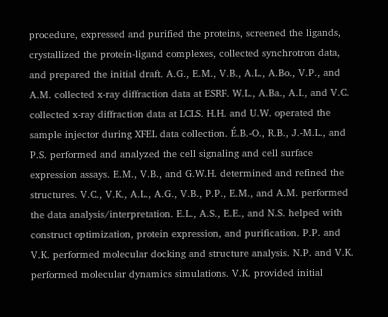procedure, expressed and purified the proteins, screened the ligands, crystallized the protein-ligand complexes, collected synchrotron data, and prepared the initial draft. A.G., E.M., V.B., A.L., A.Bo., V.P., and A.M. collected x-ray diffraction data at ESRF. W.L., A.Ba., A.I., and V.C. collected x-ray diffraction data at LCLS. H.H. and U.W. operated the sample injector during XFEL data collection. É.B.-O., R.B., J.-M.L., and P.S. performed and analyzed the cell signaling and cell surface expression assays. E.M., V.B., and G.W.H. determined and refined the structures. V.C., V.K., A.L., A.G., V.B., P.P., E.M., and A.M. performed the data analysis/interpretation. E.L., A.S., E.E., and N.S. helped with construct optimization, protein expression, and purification. P.P. and V.K. performed molecular docking and structure analysis. N.P. and V.K. performed molecular dynamics simulations. V.K. provided initial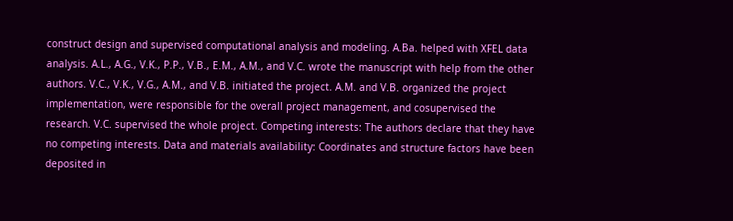construct design and supervised computational analysis and modeling. A.Ba. helped with XFEL data analysis. A.L., A.G., V.K., P.P., V.B., E.M., A.M., and V.C. wrote the manuscript with help from the other authors. V.C., V.K., V.G., A.M., and V.B. initiated the project. A.M. and V.B. organized the project implementation, were responsible for the overall project management, and cosupervised the research. V.C. supervised the whole project. Competing interests: The authors declare that they have no competing interests. Data and materials availability: Coordinates and structure factors have been deposited in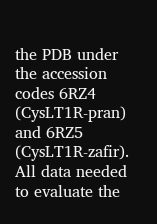the PDB under the accession codes 6RZ4 (CysLT1R-pran) and 6RZ5 (CysLT1R-zafir). All data needed to evaluate the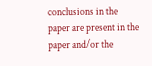conclusions in the paper are present in the paper and/or the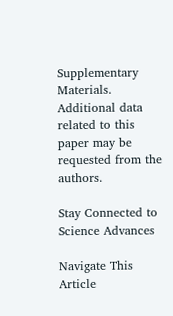Supplementary Materials. Additional data related to this paper may be requested from the authors.

Stay Connected to Science Advances

Navigate This Article